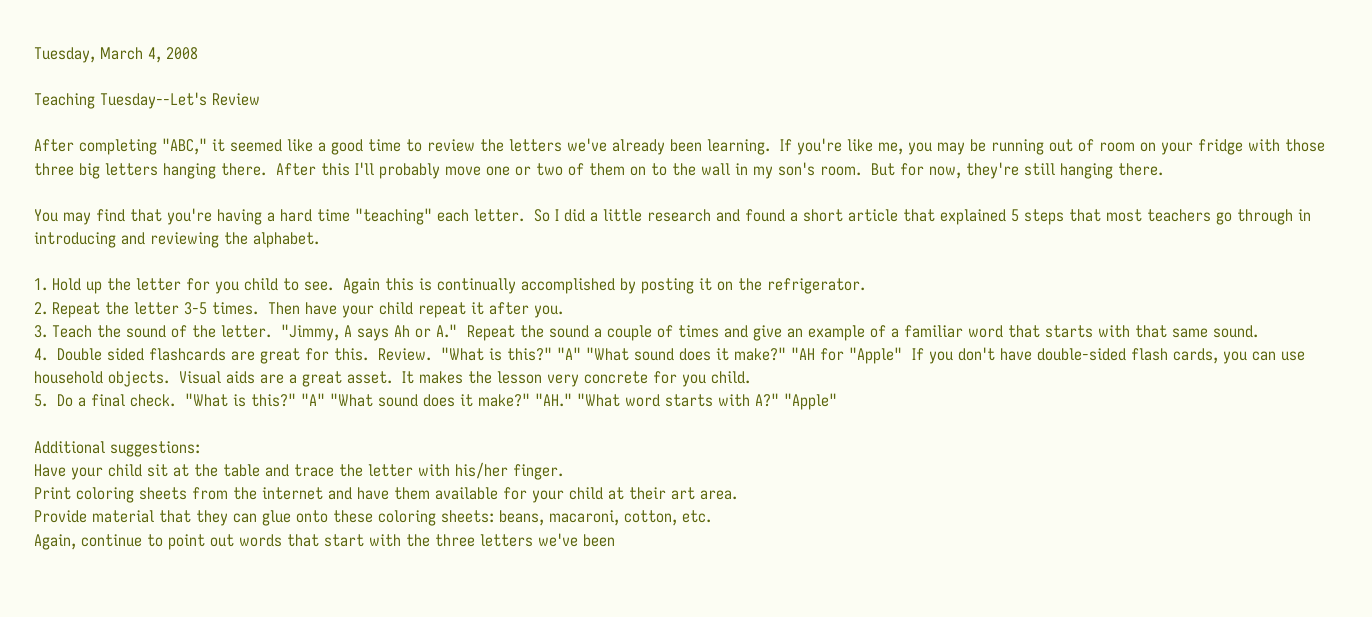Tuesday, March 4, 2008

Teaching Tuesday--Let's Review

After completing "ABC," it seemed like a good time to review the letters we've already been learning.  If you're like me, you may be running out of room on your fridge with those three big letters hanging there.  After this I'll probably move one or two of them on to the wall in my son's room.  But for now, they're still hanging there.

You may find that you're having a hard time "teaching" each letter.  So I did a little research and found a short article that explained 5 steps that most teachers go through in introducing and reviewing the alphabet.

1. Hold up the letter for you child to see.  Again this is continually accomplished by posting it on the refrigerator.
2. Repeat the letter 3-5 times.  Then have your child repeat it after you.
3. Teach the sound of the letter.  "Jimmy, A says Ah or A."  Repeat the sound a couple of times and give an example of a familiar word that starts with that same sound.
4.  Double sided flashcards are great for this.  Review.  "What is this?" "A" "What sound does it make?" "AH for "Apple"  If you don't have double-sided flash cards, you can use household objects.  Visual aids are a great asset.  It makes the lesson very concrete for you child.
5.  Do a final check.  "What is this?" "A" "What sound does it make?" "AH." "What word starts with A?" "Apple"

Additional suggestions:
Have your child sit at the table and trace the letter with his/her finger.
Print coloring sheets from the internet and have them available for your child at their art area.
Provide material that they can glue onto these coloring sheets: beans, macaroni, cotton, etc.
Again, continue to point out words that start with the three letters we've been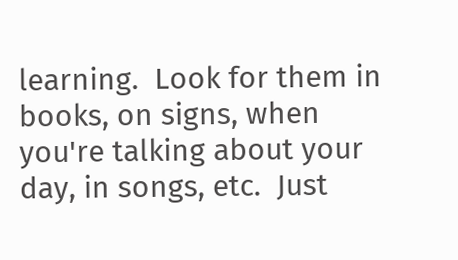learning.  Look for them in books, on signs, when you're talking about your day, in songs, etc.  Just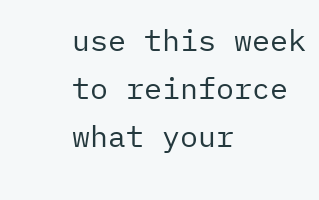use this week to reinforce what your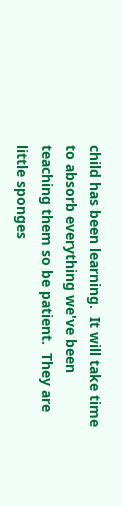child has been learning.  It will take time to absorb everything we've been teaching them so be patient.  They are little sponges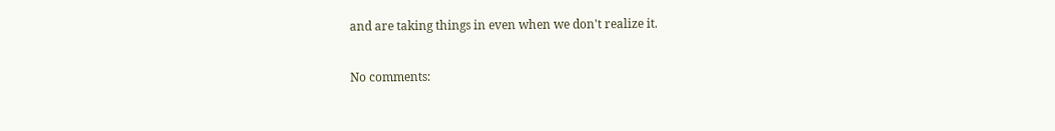and are taking things in even when we don't realize it.

No comments: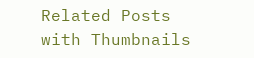Related Posts with Thumbnails